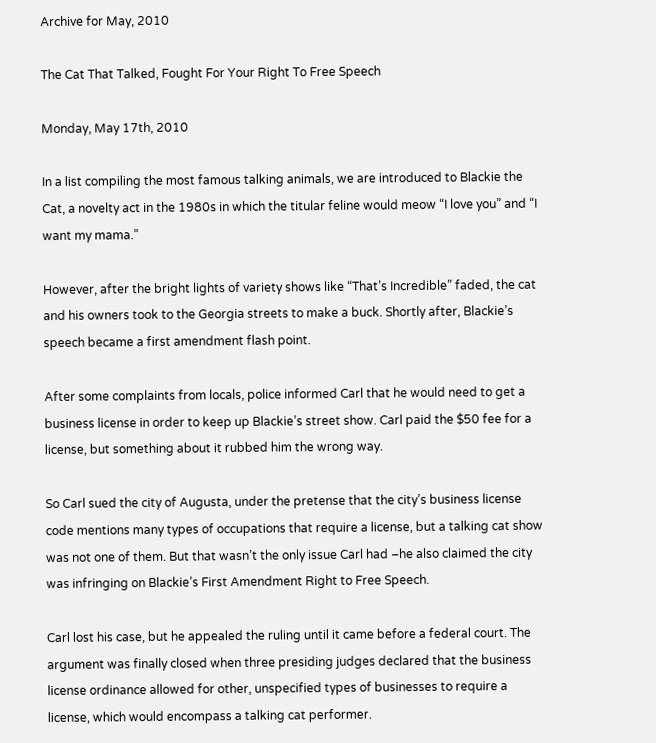Archive for May, 2010

The Cat That Talked, Fought For Your Right To Free Speech

Monday, May 17th, 2010

In a list compiling the most famous talking animals, we are introduced to Blackie the Cat, a novelty act in the 1980s in which the titular feline would meow “I love you” and “I want my mama.”

However, after the bright lights of variety shows like “That’s Incredible” faded, the cat and his owners took to the Georgia streets to make a buck. Shortly after, Blackie’s speech became a first amendment flash point.

After some complaints from locals, police informed Carl that he would need to get a business license in order to keep up Blackie’s street show. Carl paid the $50 fee for a license, but something about it rubbed him the wrong way.

So Carl sued the city of Augusta, under the pretense that the city’s business license code mentions many types of occupations that require a license, but a talking cat show was not one of them. But that wasn’t the only issue Carl had –he also claimed the city was infringing on Blackie’s First Amendment Right to Free Speech.

Carl lost his case, but he appealed the ruling until it came before a federal court. The argument was finally closed when three presiding judges declared that the business license ordinance allowed for other, unspecified types of businesses to require a license, which would encompass a talking cat performer.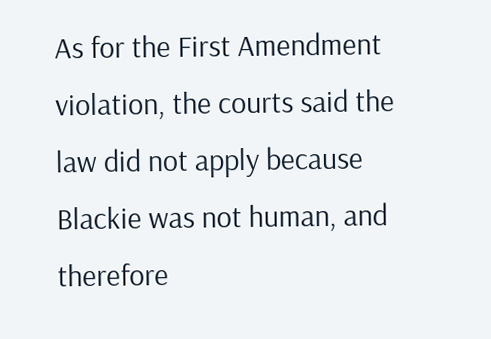As for the First Amendment violation, the courts said the law did not apply because Blackie was not human, and therefore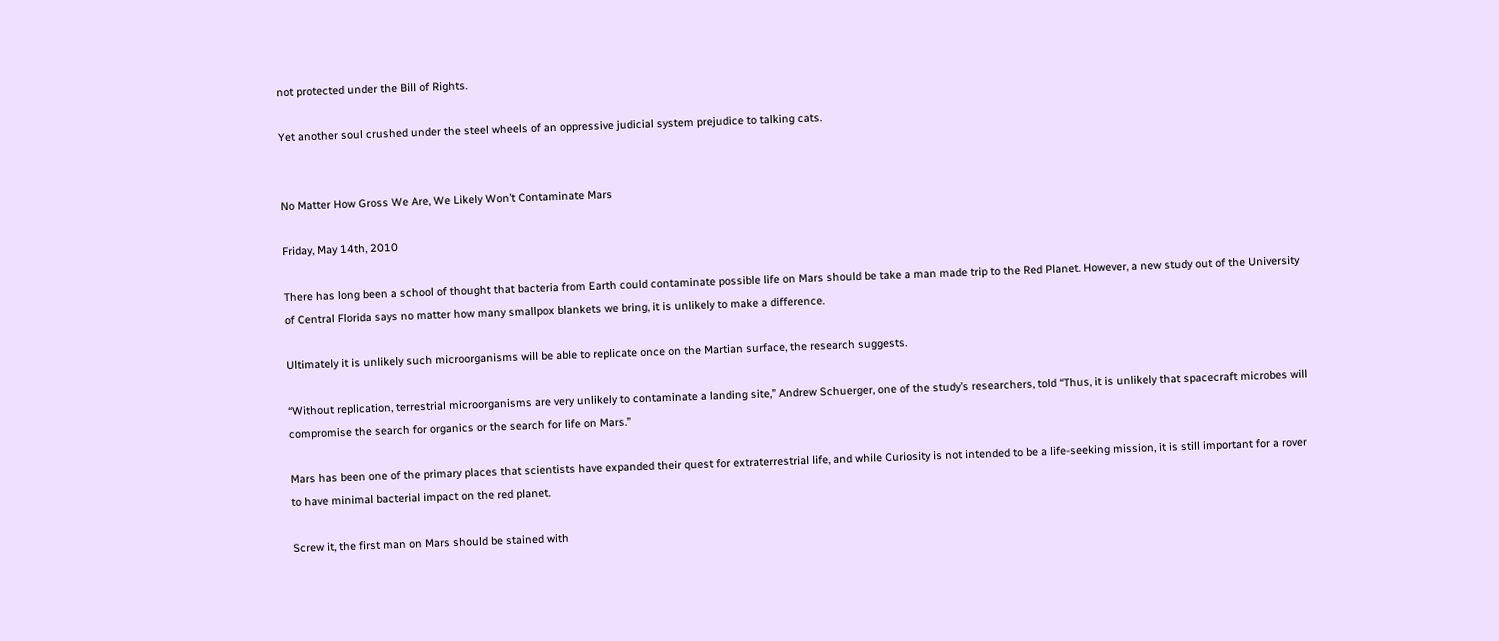not protected under the Bill of Rights.

Yet another soul crushed under the steel wheels of an oppressive judicial system prejudice to talking cats.


No Matter How Gross We Are, We Likely Won’t Contaminate Mars

Friday, May 14th, 2010

There has long been a school of thought that bacteria from Earth could contaminate possible life on Mars should be take a man made trip to the Red Planet. However, a new study out of the University of Central Florida says no matter how many smallpox blankets we bring, it is unlikely to make a difference.

Ultimately it is unlikely such microorganisms will be able to replicate once on the Martian surface, the research suggests.

“Without replication, terrestrial microorganisms are very unlikely to contaminate a landing site,” Andrew Schuerger, one of the study’s researchers, told “Thus, it is unlikely that spacecraft microbes will compromise the search for organics or the search for life on Mars.”

Mars has been one of the primary places that scientists have expanded their quest for extraterrestrial life, and while Curiosity is not intended to be a life-seeking mission, it is still important for a rover to have minimal bacterial impact on the red planet.

Screw it, the first man on Mars should be stained with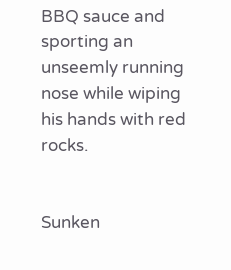BBQ sauce and sporting an unseemly running nose while wiping his hands with red rocks.


Sunken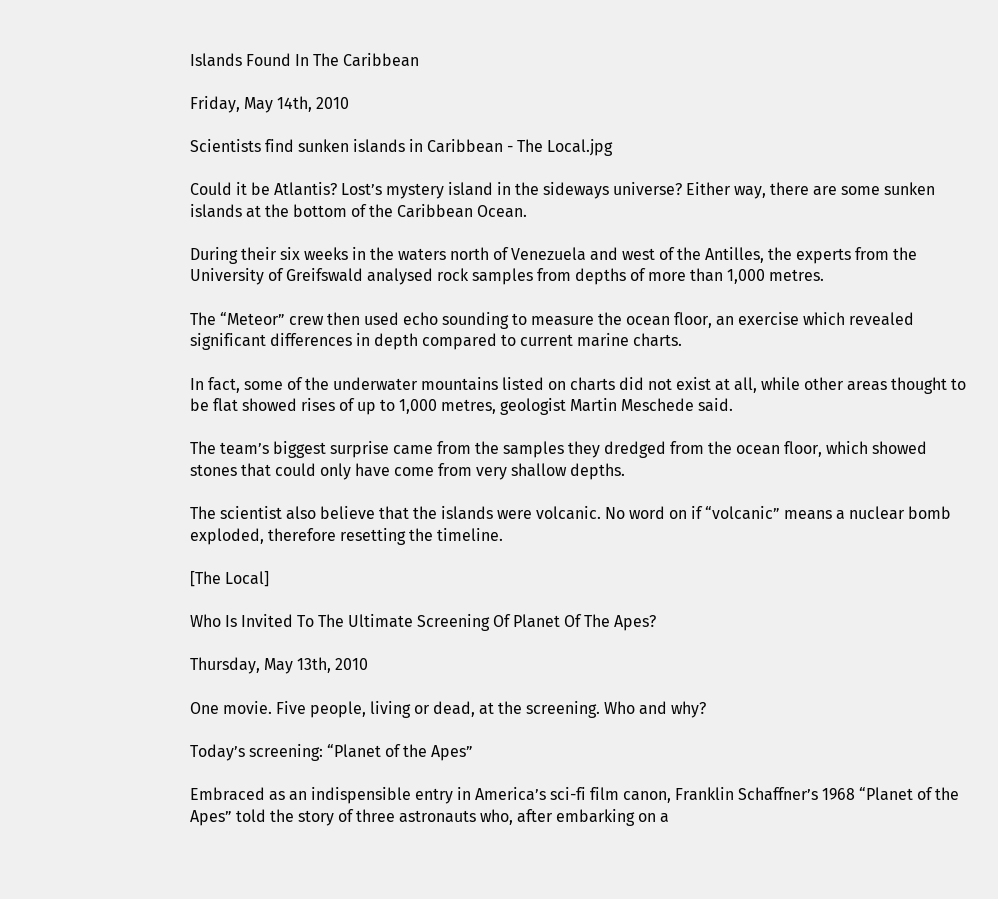Islands Found In The Caribbean

Friday, May 14th, 2010

Scientists find sunken islands in Caribbean - The Local.jpg

Could it be Atlantis? Lost’s mystery island in the sideways universe? Either way, there are some sunken islands at the bottom of the Caribbean Ocean.

During their six weeks in the waters north of Venezuela and west of the Antilles, the experts from the University of Greifswald analysed rock samples from depths of more than 1,000 metres.

The “Meteor” crew then used echo sounding to measure the ocean floor, an exercise which revealed significant differences in depth compared to current marine charts.

In fact, some of the underwater mountains listed on charts did not exist at all, while other areas thought to be flat showed rises of up to 1,000 metres, geologist Martin Meschede said.

The team’s biggest surprise came from the samples they dredged from the ocean floor, which showed stones that could only have come from very shallow depths.

The scientist also believe that the islands were volcanic. No word on if “volcanic” means a nuclear bomb exploded, therefore resetting the timeline.

[The Local]

Who Is Invited To The Ultimate Screening Of Planet Of The Apes?

Thursday, May 13th, 2010

One movie. Five people, living or dead, at the screening. Who and why?

Today’s screening: “Planet of the Apes”

Embraced as an indispensible entry in America’s sci-fi film canon, Franklin Schaffner’s 1968 “Planet of the Apes” told the story of three astronauts who, after embarking on a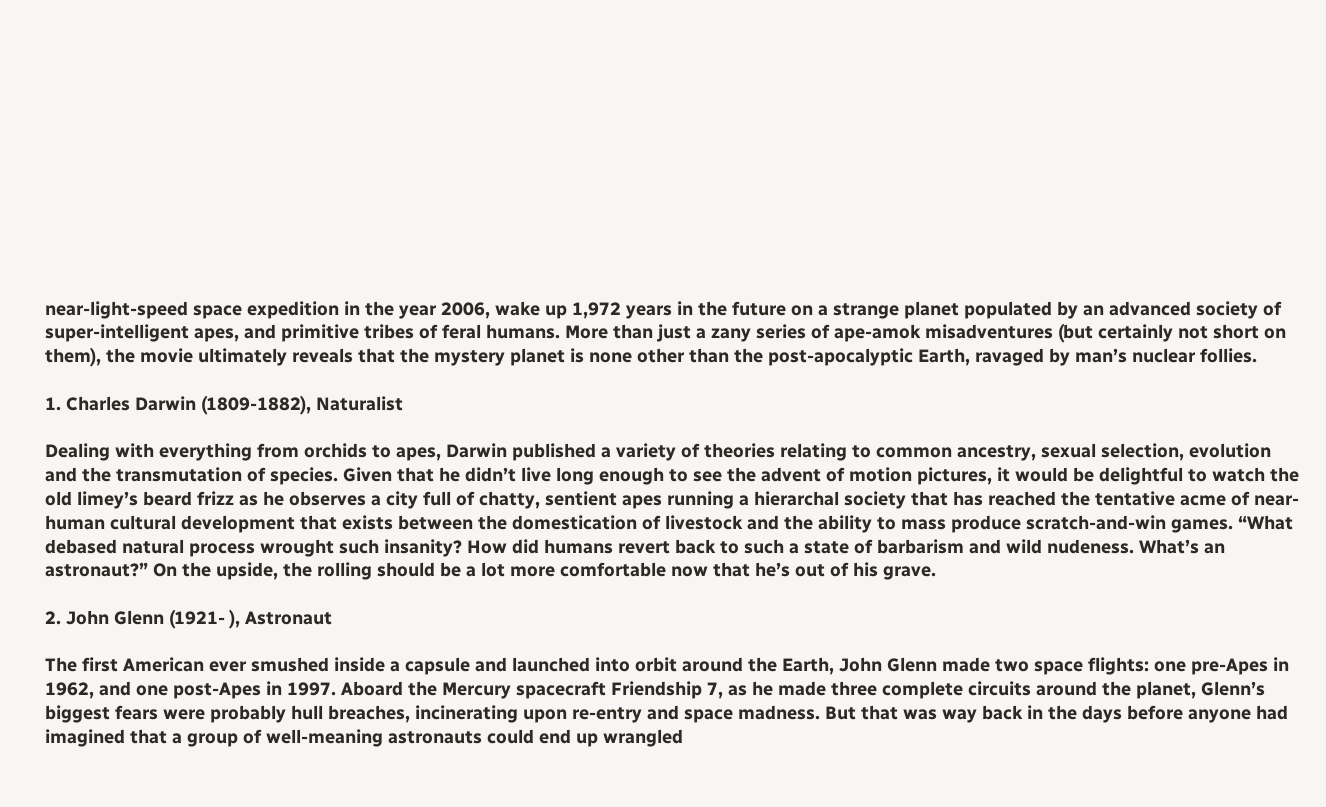near-light-speed space expedition in the year 2006, wake up 1,972 years in the future on a strange planet populated by an advanced society of super-intelligent apes, and primitive tribes of feral humans. More than just a zany series of ape-amok misadventures (but certainly not short on them), the movie ultimately reveals that the mystery planet is none other than the post-apocalyptic Earth, ravaged by man’s nuclear follies.

1. Charles Darwin (1809-1882), Naturalist

Dealing with everything from orchids to apes, Darwin published a variety of theories relating to common ancestry, sexual selection, evolution and the transmutation of species. Given that he didn’t live long enough to see the advent of motion pictures, it would be delightful to watch the old limey’s beard frizz as he observes a city full of chatty, sentient apes running a hierarchal society that has reached the tentative acme of near-human cultural development that exists between the domestication of livestock and the ability to mass produce scratch-and-win games. “What debased natural process wrought such insanity? How did humans revert back to such a state of barbarism and wild nudeness. What’s an astronaut?” On the upside, the rolling should be a lot more comfortable now that he’s out of his grave.

2. John Glenn (1921- ), Astronaut

The first American ever smushed inside a capsule and launched into orbit around the Earth, John Glenn made two space flights: one pre-Apes in 1962, and one post-Apes in 1997. Aboard the Mercury spacecraft Friendship 7, as he made three complete circuits around the planet, Glenn’s biggest fears were probably hull breaches, incinerating upon re-entry and space madness. But that was way back in the days before anyone had imagined that a group of well-meaning astronauts could end up wrangled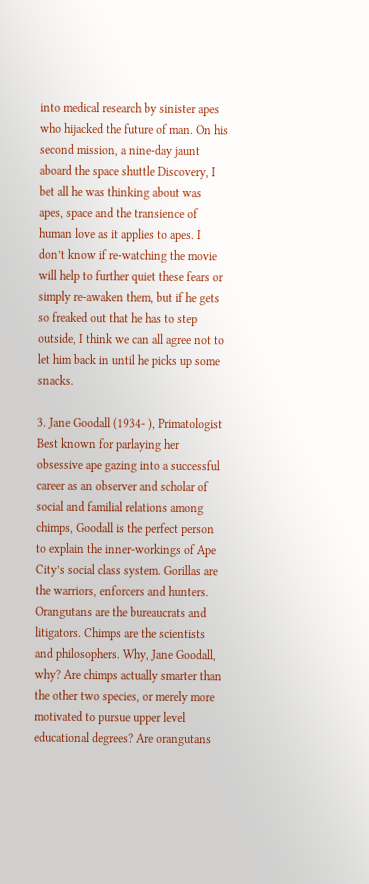into medical research by sinister apes who hijacked the future of man. On his second mission, a nine-day jaunt aboard the space shuttle Discovery, I bet all he was thinking about was apes, space and the transience of human love as it applies to apes. I don’t know if re-watching the movie will help to further quiet these fears or simply re-awaken them, but if he gets so freaked out that he has to step outside, I think we can all agree not to let him back in until he picks up some snacks.

3. Jane Goodall (1934- ), Primatologist
Best known for parlaying her obsessive ape gazing into a successful career as an observer and scholar of social and familial relations among chimps, Goodall is the perfect person to explain the inner-workings of Ape City’s social class system. Gorillas are the warriors, enforcers and hunters. Orangutans are the bureaucrats and litigators. Chimps are the scientists and philosophers. Why, Jane Goodall, why? Are chimps actually smarter than the other two species, or merely more motivated to pursue upper level educational degrees? Are orangutans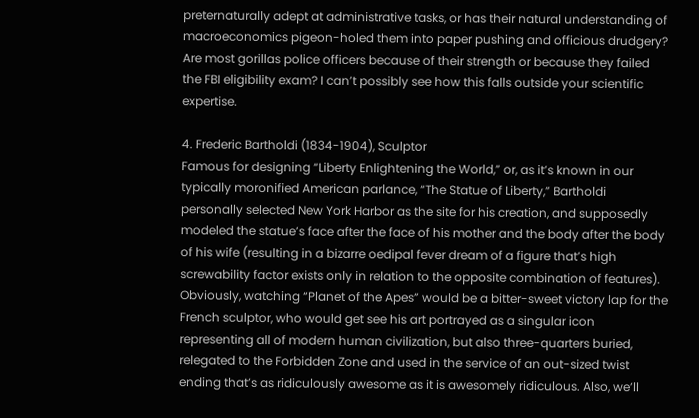preternaturally adept at administrative tasks, or has their natural understanding of macroeconomics pigeon-holed them into paper pushing and officious drudgery? Are most gorillas police officers because of their strength or because they failed the FBI eligibility exam? I can’t possibly see how this falls outside your scientific expertise.

4. Frederic Bartholdi (1834-1904), Sculptor
Famous for designing “Liberty Enlightening the World,” or, as it’s known in our typically moronified American parlance, “The Statue of Liberty,” Bartholdi personally selected New York Harbor as the site for his creation, and supposedly modeled the statue’s face after the face of his mother and the body after the body of his wife (resulting in a bizarre oedipal fever dream of a figure that’s high screwability factor exists only in relation to the opposite combination of features). Obviously, watching “Planet of the Apes” would be a bitter-sweet victory lap for the French sculptor, who would get see his art portrayed as a singular icon representing all of modern human civilization, but also three-quarters buried, relegated to the Forbidden Zone and used in the service of an out-sized twist ending that’s as ridiculously awesome as it is awesomely ridiculous. Also, we’ll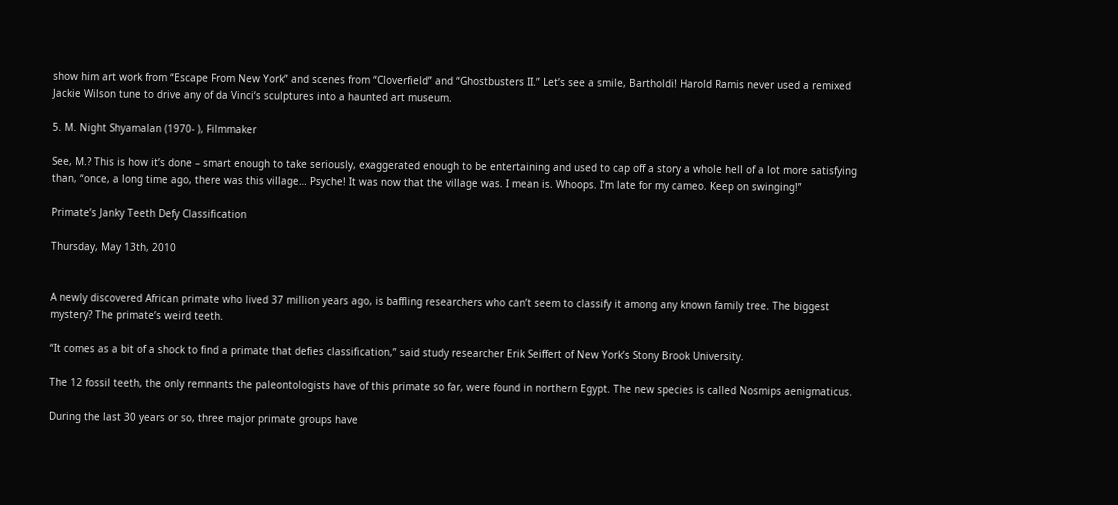show him art work from “Escape From New York” and scenes from “Cloverfield” and “Ghostbusters II.” Let’s see a smile, Bartholdi! Harold Ramis never used a remixed Jackie Wilson tune to drive any of da Vinci’s sculptures into a haunted art museum.

5. M. Night Shyamalan (1970- ), Filmmaker

See, M.? This is how it’s done – smart enough to take seriously, exaggerated enough to be entertaining and used to cap off a story a whole hell of a lot more satisfying than, “once, a long time ago, there was this village… Psyche! It was now that the village was. I mean is. Whoops. I’m late for my cameo. Keep on swinging!”

Primate’s Janky Teeth Defy Classification

Thursday, May 13th, 2010


A newly discovered African primate who lived 37 million years ago, is baffling researchers who can’t seem to classify it among any known family tree. The biggest mystery? The primate’s weird teeth.

“It comes as a bit of a shock to find a primate that defies classification,” said study researcher Erik Seiffert of New York’s Stony Brook University.

The 12 fossil teeth, the only remnants the paleontologists have of this primate so far, were found in northern Egypt. The new species is called Nosmips aenigmaticus.

During the last 30 years or so, three major primate groups have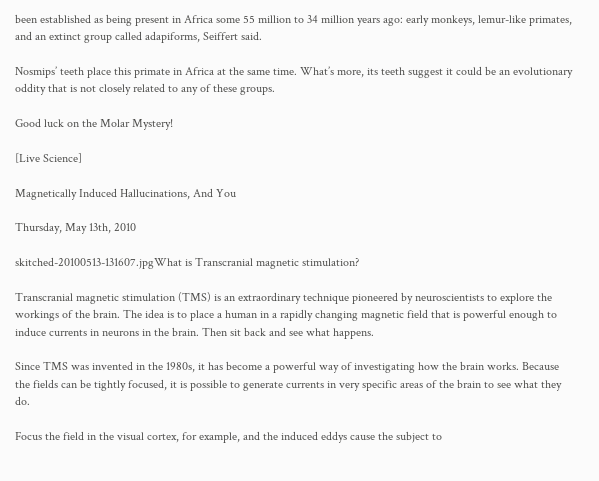been established as being present in Africa some 55 million to 34 million years ago: early monkeys, lemur-like primates, and an extinct group called adapiforms, Seiffert said.

Nosmips’ teeth place this primate in Africa at the same time. What’s more, its teeth suggest it could be an evolutionary oddity that is not closely related to any of these groups.

Good luck on the Molar Mystery!

[Live Science]

Magnetically Induced Hallucinations, And You

Thursday, May 13th, 2010

skitched-20100513-131607.jpgWhat is Transcranial magnetic stimulation?

Transcranial magnetic stimulation (TMS) is an extraordinary technique pioneered by neuroscientists to explore the workings of the brain. The idea is to place a human in a rapidly changing magnetic field that is powerful enough to induce currents in neurons in the brain. Then sit back and see what happens.

Since TMS was invented in the 1980s, it has become a powerful way of investigating how the brain works. Because the fields can be tightly focused, it is possible to generate currents in very specific areas of the brain to see what they do.

Focus the field in the visual cortex, for example, and the induced eddys cause the subject to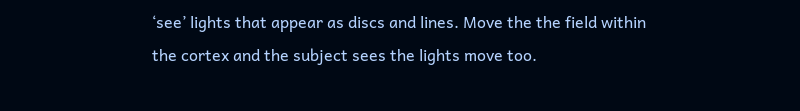‘see’ lights that appear as discs and lines. Move the the field within the cortex and the subject sees the lights move too.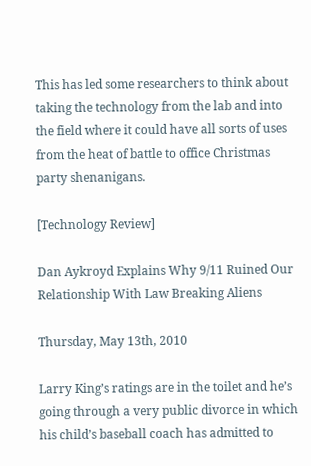This has led some researchers to think about taking the technology from the lab and into the field where it could have all sorts of uses from the heat of battle to office Christmas party shenanigans.

[Technology Review]

Dan Aykroyd Explains Why 9/11 Ruined Our Relationship With Law Breaking Aliens

Thursday, May 13th, 2010

Larry King’s ratings are in the toilet and he’s going through a very public divorce in which his child’s baseball coach has admitted to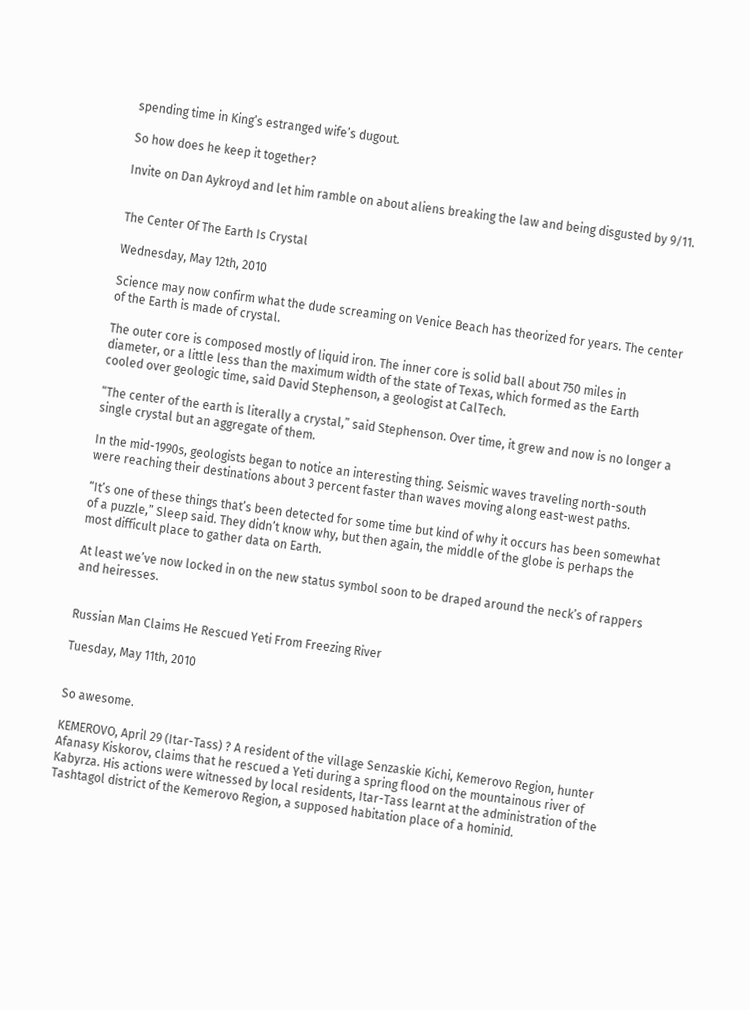spending time in King’s estranged wife’s dugout.

So how does he keep it together?

Invite on Dan Aykroyd and let him ramble on about aliens breaking the law and being disgusted by 9/11.


The Center Of The Earth Is Crystal

Wednesday, May 12th, 2010

Science may now confirm what the dude screaming on Venice Beach has theorized for years. The center of the Earth is made of crystal.

The outer core is composed mostly of liquid iron. The inner core is solid ball about 750 miles in diameter, or a little less than the maximum width of the state of Texas, which formed as the Earth cooled over geologic time, said David Stephenson, a geologist at CalTech.

“The center of the earth is literally a crystal,” said Stephenson. Over time, it grew and now is no longer a single crystal but an aggregate of them.

In the mid-1990s, geologists began to notice an interesting thing. Seismic waves traveling north-south were reaching their destinations about 3 percent faster than waves moving along east-west paths.

“It’s one of these things that’s been detected for some time but kind of why it occurs has been somewhat of a puzzle,” Sleep said. They didn’t know why, but then again, the middle of the globe is perhaps the most difficult place to gather data on Earth.

At least we’ve now locked in on the new status symbol soon to be draped around the neck’s of rappers and heiresses.


Russian Man Claims He Rescued Yeti From Freezing River

Tuesday, May 11th, 2010


So awesome.

KEMEROVO, April 29 (Itar-Tass) ? A resident of the village Senzaskie Kichi, Kemerovo Region, hunter Afanasy Kiskorov, claims that he rescued a Yeti during a spring flood on the mountainous river of Kabyrza. His actions were witnessed by local residents, Itar-Tass learnt at the administration of the Tashtagol district of the Kemerovo Region, a supposed habitation place of a hominid.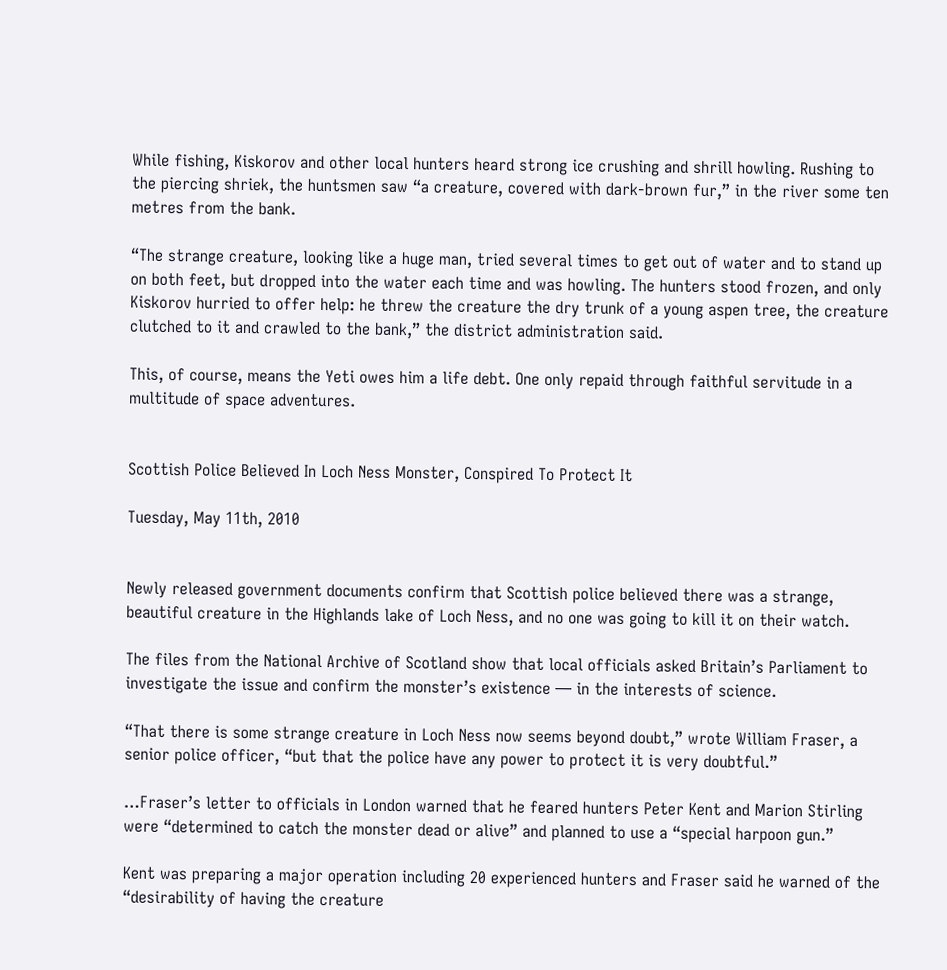While fishing, Kiskorov and other local hunters heard strong ice crushing and shrill howling. Rushing to the piercing shriek, the huntsmen saw “a creature, covered with dark-brown fur,” in the river some ten metres from the bank.

“The strange creature, looking like a huge man, tried several times to get out of water and to stand up on both feet, but dropped into the water each time and was howling. The hunters stood frozen, and only Kiskorov hurried to offer help: he threw the creature the dry trunk of a young aspen tree, the creature clutched to it and crawled to the bank,” the district administration said.

This, of course, means the Yeti owes him a life debt. One only repaid through faithful servitude in a multitude of space adventures.


Scottish Police Believed In Loch Ness Monster, Conspired To Protect It

Tuesday, May 11th, 2010


Newly released government documents confirm that Scottish police believed there was a strange, beautiful creature in the Highlands lake of Loch Ness, and no one was going to kill it on their watch.

The files from the National Archive of Scotland show that local officials asked Britain’s Parliament to investigate the issue and confirm the monster’s existence — in the interests of science.

“That there is some strange creature in Loch Ness now seems beyond doubt,” wrote William Fraser, a senior police officer, “but that the police have any power to protect it is very doubtful.”

…Fraser’s letter to officials in London warned that he feared hunters Peter Kent and Marion Stirling were “determined to catch the monster dead or alive” and planned to use a “special harpoon gun.”

Kent was preparing a major operation including 20 experienced hunters and Fraser said he warned of the “desirability of having the creature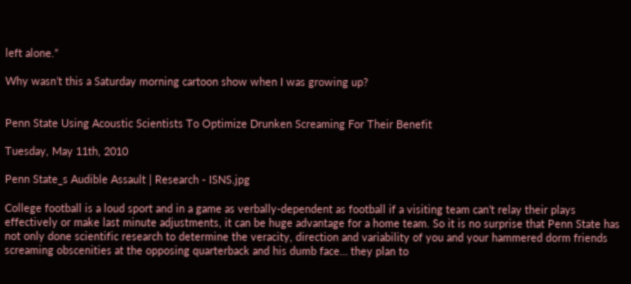left alone.”

Why wasn’t this a Saturday morning cartoon show when I was growing up?


Penn State Using Acoustic Scientists To Optimize Drunken Screaming For Their Benefit

Tuesday, May 11th, 2010

Penn State_s Audible Assault | Research - ISNS.jpg

College football is a loud sport and in a game as verbally-dependent as football if a visiting team can’t relay their plays effectively or make last minute adjustments, it can be huge advantage for a home team. So it is no surprise that Penn State has not only done scientific research to determine the veracity, direction and variability of you and your hammered dorm friends screaming obscenities at the opposing quarterback and his dumb face… they plan to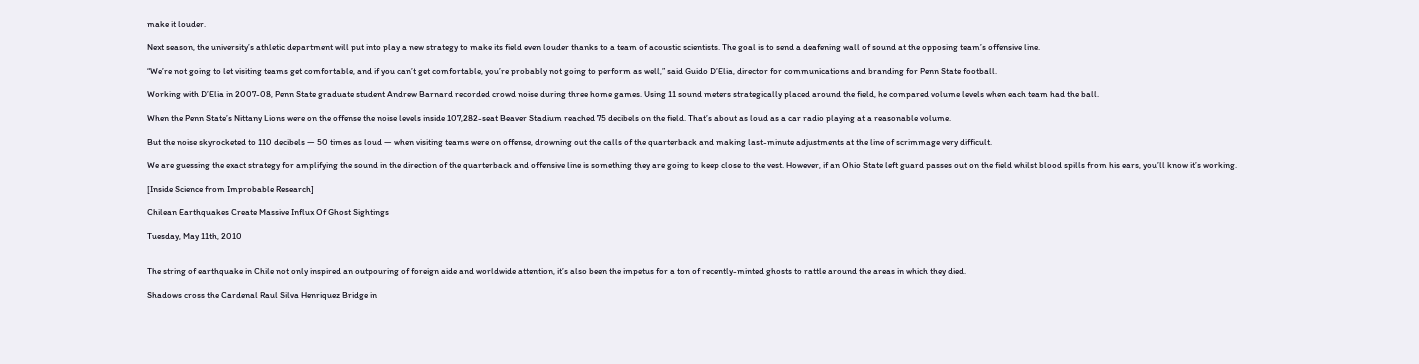make it louder.

Next season, the university’s athletic department will put into play a new strategy to make its field even louder thanks to a team of acoustic scientists. The goal is to send a deafening wall of sound at the opposing team’s offensive line.

“We’re not going to let visiting teams get comfortable, and if you can’t get comfortable, you’re probably not going to perform as well,” said Guido D’Elia, director for communications and branding for Penn State football.

Working with D’Elia in 2007-08, Penn State graduate student Andrew Barnard recorded crowd noise during three home games. Using 11 sound meters strategically placed around the field, he compared volume levels when each team had the ball.

When the Penn State’s Nittany Lions were on the offense the noise levels inside 107,282-seat Beaver Stadium reached 75 decibels on the field. That’s about as loud as a car radio playing at a reasonable volume.

But the noise skyrocketed to 110 decibels — 50 times as loud — when visiting teams were on offense, drowning out the calls of the quarterback and making last-minute adjustments at the line of scrimmage very difficult.

We are guessing the exact strategy for amplifying the sound in the direction of the quarterback and offensive line is something they are going to keep close to the vest. However, if an Ohio State left guard passes out on the field whilst blood spills from his ears, you’ll know it’s working.

[Inside Science from Improbable Research]

Chilean Earthquakes Create Massive Influx Of Ghost Sightings

Tuesday, May 11th, 2010


The string of earthquake in Chile not only inspired an outpouring of foreign aide and worldwide attention, it’s also been the impetus for a ton of recently-minted ghosts to rattle around the areas in which they died.

Shadows cross the Cardenal Raul Silva Henriquez Bridge in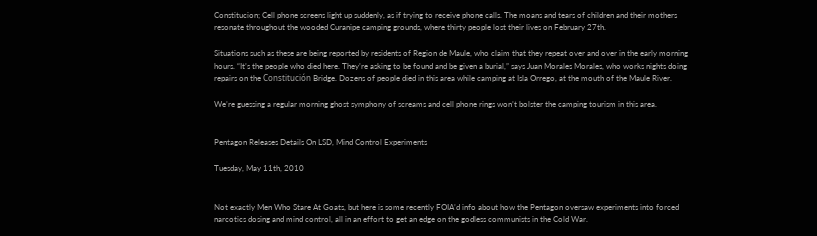Constitucion; Cell phone screens light up suddenly, as if trying to receive phone calls. The moans and tears of children and their mothers resonate throughout the wooded Curanipe camping grounds, where thirty people lost their lives on February 27th.

Situations such as these are being reported by residents of Region de Maule, who claim that they repeat over and over in the early morning hours. “It’s the people who died here. They’re asking to be found and be given a burial,” says Juan Morales Morales, who works nights doing repairs on the Constitución Bridge. Dozens of people died in this area while camping at Isla Orrego, at the mouth of the Maule River.

We’re guessing a regular morning ghost symphony of screams and cell phone rings won’t bolster the camping tourism in this area.


Pentagon Releases Details On LSD, Mind Control Experiments

Tuesday, May 11th, 2010


Not exactly Men Who Stare At Goats, but here is some recently FOIA’d info about how the Pentagon oversaw experiments into forced narcotics dosing and mind control, all in an effort to get an edge on the godless communists in the Cold War.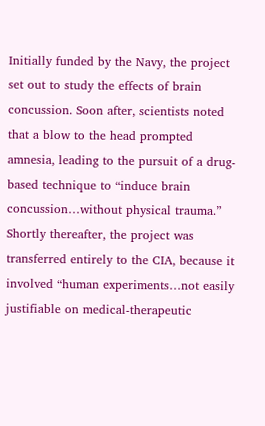Initially funded by the Navy, the project set out to study the effects of brain concussion. Soon after, scientists noted that a blow to the head prompted amnesia, leading to the pursuit of a drug-based technique to “induce brain concussion…without physical trauma.” Shortly thereafter, the project was transferred entirely to the CIA, because it involved “human experiments…not easily justifiable on medical-therapeutic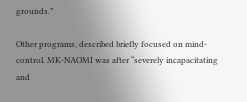grounds.”

Other programs, described briefly focused on mind-control. MK-NAOMI was after “severely incapacitating and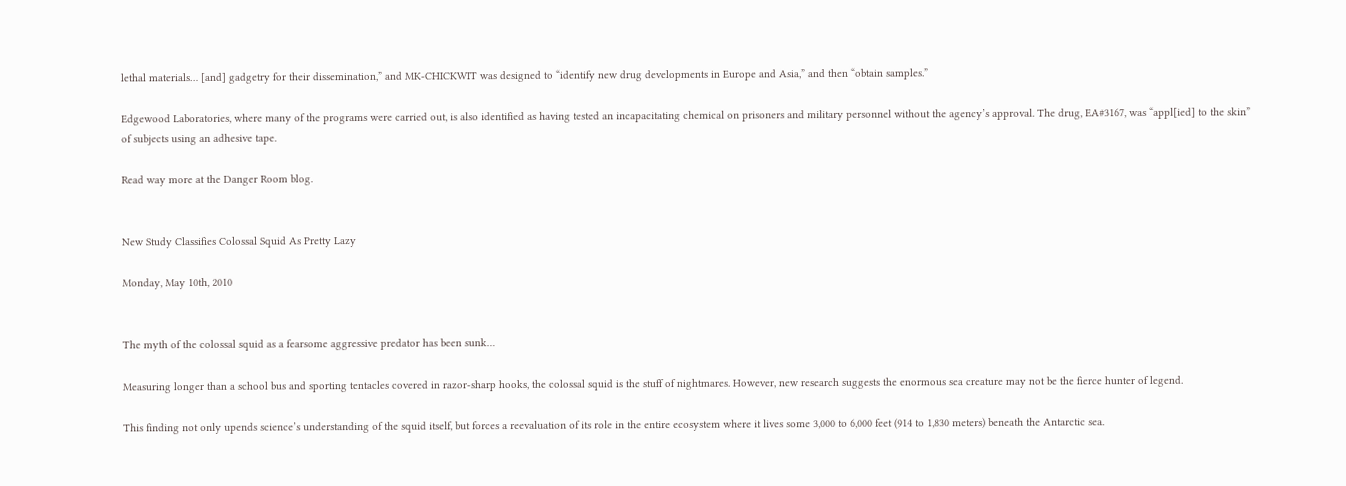lethal materials… [and] gadgetry for their dissemination,” and MK-CHICKWIT was designed to “identify new drug developments in Europe and Asia,” and then “obtain samples.”

Edgewood Laboratories, where many of the programs were carried out, is also identified as having tested an incapacitating chemical on prisoners and military personnel without the agency’s approval. The drug, EA#3167, was “appl[ied] to the skin” of subjects using an adhesive tape.

Read way more at the Danger Room blog.


New Study Classifies Colossal Squid As Pretty Lazy

Monday, May 10th, 2010


The myth of the colossal squid as a fearsome aggressive predator has been sunk…

Measuring longer than a school bus and sporting tentacles covered in razor-sharp hooks, the colossal squid is the stuff of nightmares. However, new research suggests the enormous sea creature may not be the fierce hunter of legend.

This finding not only upends science’s understanding of the squid itself, but forces a reevaluation of its role in the entire ecosystem where it lives some 3,000 to 6,000 feet (914 to 1,830 meters) beneath the Antarctic sea.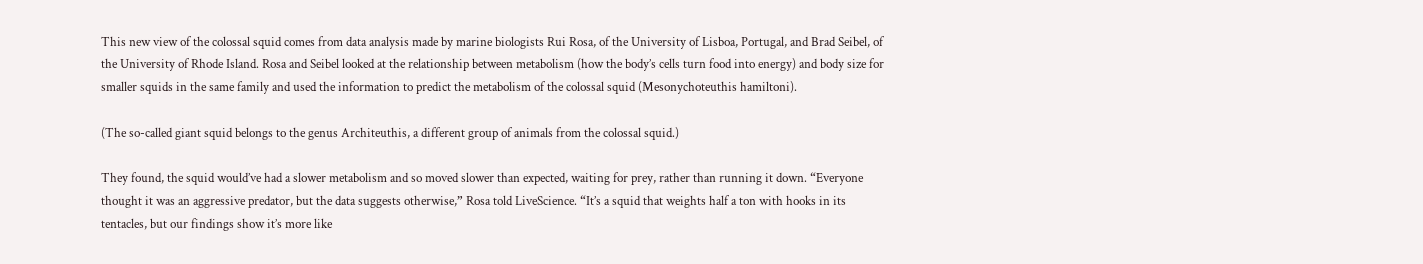This new view of the colossal squid comes from data analysis made by marine biologists Rui Rosa, of the University of Lisboa, Portugal, and Brad Seibel, of the University of Rhode Island. Rosa and Seibel looked at the relationship between metabolism (how the body’s cells turn food into energy) and body size for smaller squids in the same family and used the information to predict the metabolism of the colossal squid (Mesonychoteuthis hamiltoni).

(The so-called giant squid belongs to the genus Architeuthis, a different group of animals from the colossal squid.)

They found, the squid would’ve had a slower metabolism and so moved slower than expected, waiting for prey, rather than running it down. “Everyone thought it was an aggressive predator, but the data suggests otherwise,” Rosa told LiveScience. “It’s a squid that weights half a ton with hooks in its tentacles, but our findings show it’s more like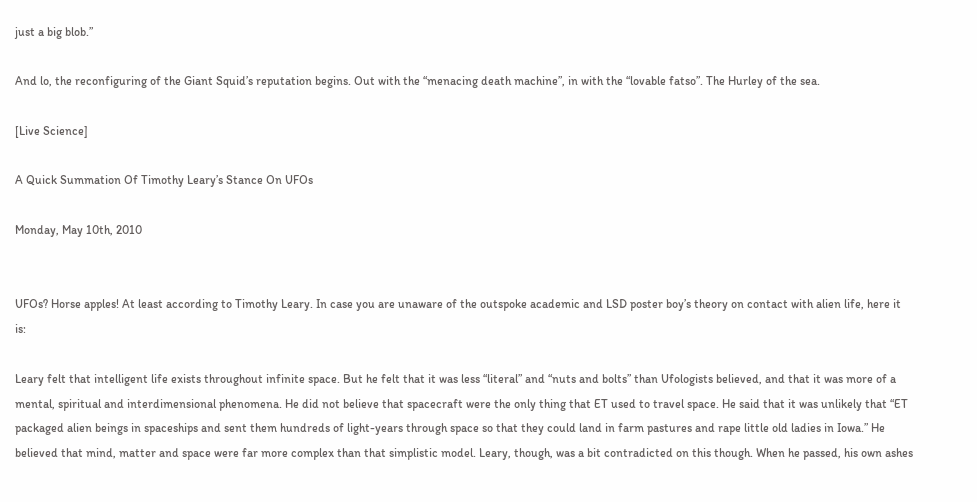just a big blob.”

And lo, the reconfiguring of the Giant Squid’s reputation begins. Out with the “menacing death machine”, in with the “lovable fatso”. The Hurley of the sea.

[Live Science]

A Quick Summation Of Timothy Leary’s Stance On UFOs

Monday, May 10th, 2010


UFOs? Horse apples! At least according to Timothy Leary. In case you are unaware of the outspoke academic and LSD poster boy’s theory on contact with alien life, here it is:

Leary felt that intelligent life exists throughout infinite space. But he felt that it was less “literal” and “nuts and bolts” than Ufologists believed, and that it was more of a mental, spiritual and interdimensional phenomena. He did not believe that spacecraft were the only thing that ET used to travel space. He said that it was unlikely that “ET packaged alien beings in spaceships and sent them hundreds of light-years through space so that they could land in farm pastures and rape little old ladies in Iowa.” He believed that mind, matter and space were far more complex than that simplistic model. Leary, though, was a bit contradicted on this though. When he passed, his own ashes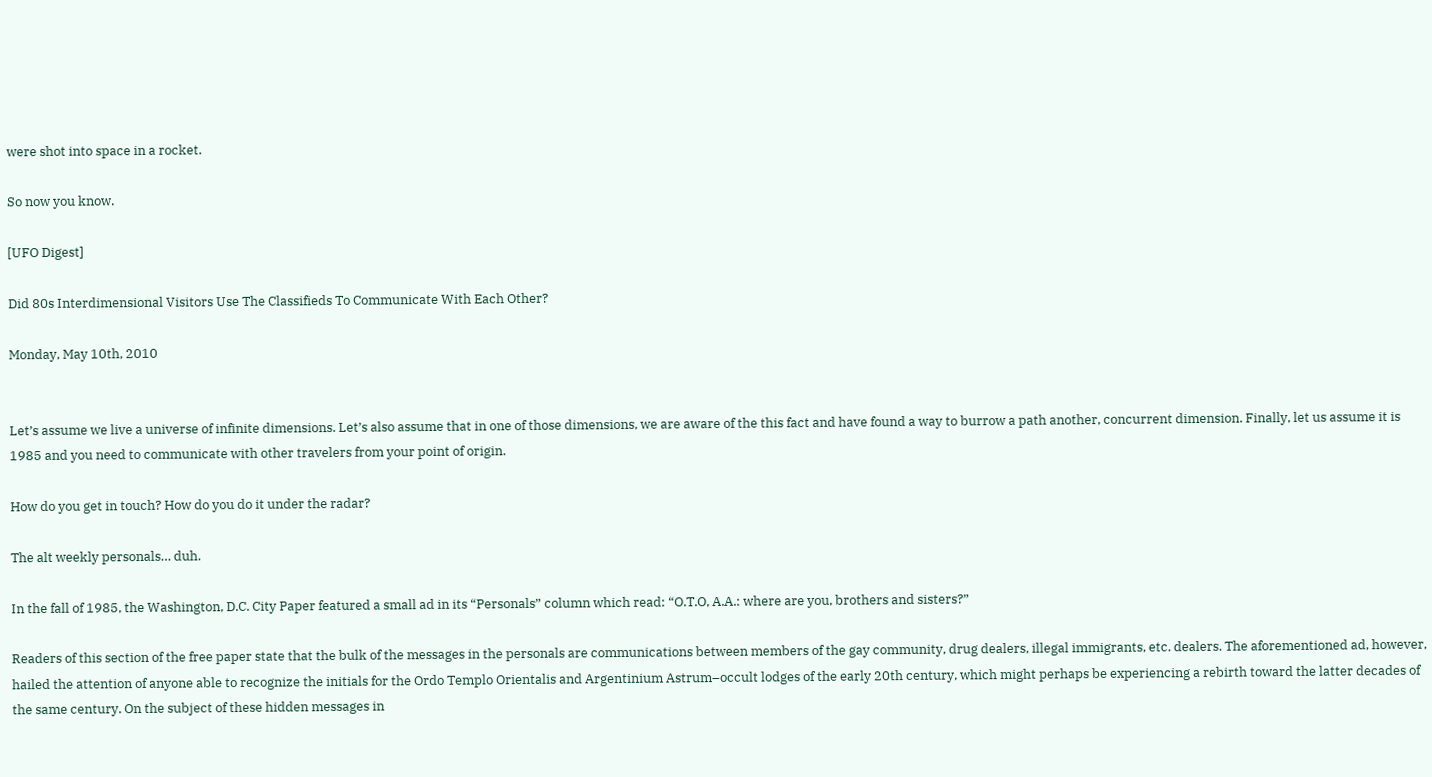were shot into space in a rocket.

So now you know.

[UFO Digest]

Did 80s Interdimensional Visitors Use The Classifieds To Communicate With Each Other?

Monday, May 10th, 2010


Let’s assume we live a universe of infinite dimensions. Let’s also assume that in one of those dimensions, we are aware of the this fact and have found a way to burrow a path another, concurrent dimension. Finally, let us assume it is 1985 and you need to communicate with other travelers from your point of origin.

How do you get in touch? How do you do it under the radar?

The alt weekly personals… duh.

In the fall of 1985, the Washington, D.C. City Paper featured a small ad in its “Personals” column which read: “O.T.O, A.A.: where are you, brothers and sisters?”

Readers of this section of the free paper state that the bulk of the messages in the personals are communications between members of the gay community, drug dealers, illegal immigrants, etc. dealers. The aforementioned ad, however, hailed the attention of anyone able to recognize the initials for the Ordo Templo Orientalis and Argentinium Astrum–occult lodges of the early 20th century, which might perhaps be experiencing a rebirth toward the latter decades of the same century. On the subject of these hidden messages in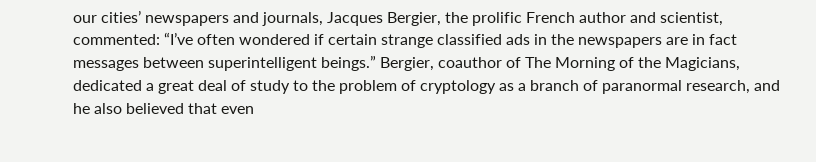our cities’ newspapers and journals, Jacques Bergier, the prolific French author and scientist, commented: “I’ve often wondered if certain strange classified ads in the newspapers are in fact messages between superintelligent beings.” Bergier, coauthor of The Morning of the Magicians, dedicated a great deal of study to the problem of cryptology as a branch of paranormal research, and he also believed that even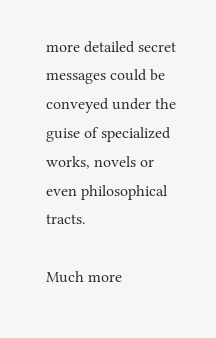more detailed secret messages could be conveyed under the guise of specialized works, novels or even philosophical tracts.

Much more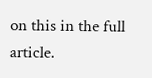on this in the full article.